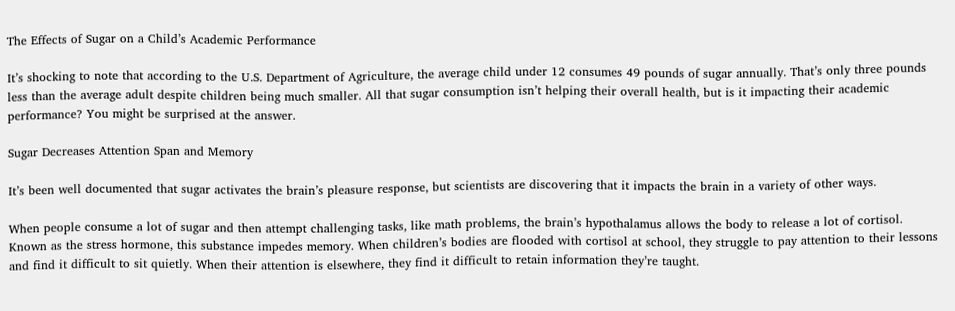The Effects of Sugar on a Child’s Academic Performance

It’s shocking to note that according to the U.S. Department of Agriculture, the average child under 12 consumes 49 pounds of sugar annually. That’s only three pounds less than the average adult despite children being much smaller. All that sugar consumption isn’t helping their overall health, but is it impacting their academic performance? You might be surprised at the answer.

Sugar Decreases Attention Span and Memory

It’s been well documented that sugar activates the brain’s pleasure response, but scientists are discovering that it impacts the brain in a variety of other ways.

When people consume a lot of sugar and then attempt challenging tasks, like math problems, the brain’s hypothalamus allows the body to release a lot of cortisol. Known as the stress hormone, this substance impedes memory. When children’s bodies are flooded with cortisol at school, they struggle to pay attention to their lessons and find it difficult to sit quietly. When their attention is elsewhere, they find it difficult to retain information they’re taught.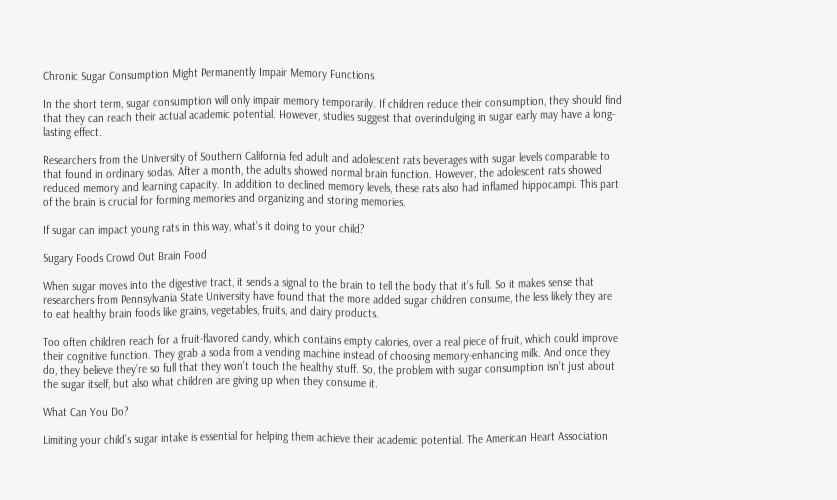Chronic Sugar Consumption Might Permanently Impair Memory Functions

In the short term, sugar consumption will only impair memory temporarily. If children reduce their consumption, they should find that they can reach their actual academic potential. However, studies suggest that overindulging in sugar early may have a long-lasting effect.

Researchers from the University of Southern California fed adult and adolescent rats beverages with sugar levels comparable to that found in ordinary sodas. After a month, the adults showed normal brain function. However, the adolescent rats showed reduced memory and learning capacity. In addition to declined memory levels, these rats also had inflamed hippocampi. This part of the brain is crucial for forming memories and organizing and storing memories.

If sugar can impact young rats in this way, what’s it doing to your child?

Sugary Foods Crowd Out Brain Food

When sugar moves into the digestive tract, it sends a signal to the brain to tell the body that it’s full. So it makes sense that researchers from Pennsylvania State University have found that the more added sugar children consume, the less likely they are to eat healthy brain foods like grains, vegetables, fruits, and dairy products.

Too often children reach for a fruit-flavored candy, which contains empty calories, over a real piece of fruit, which could improve their cognitive function. They grab a soda from a vending machine instead of choosing memory-enhancing milk. And once they do, they believe they’re so full that they won’t touch the healthy stuff. So, the problem with sugar consumption isn’t just about the sugar itself, but also what children are giving up when they consume it.

What Can You Do?

Limiting your child’s sugar intake is essential for helping them achieve their academic potential. The American Heart Association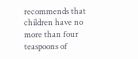recommends that children have no more than four teaspoons of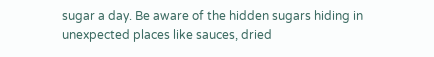sugar a day. Be aware of the hidden sugars hiding in unexpected places like sauces, dried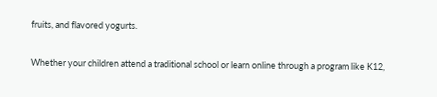fruits, and flavored yogurts.

Whether your children attend a traditional school or learn online through a program like K12,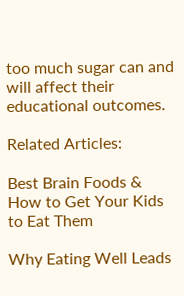too much sugar can and will affect their educational outcomes.

Related Articles:

Best Brain Foods & How to Get Your Kids to Eat Them

Why Eating Well Leads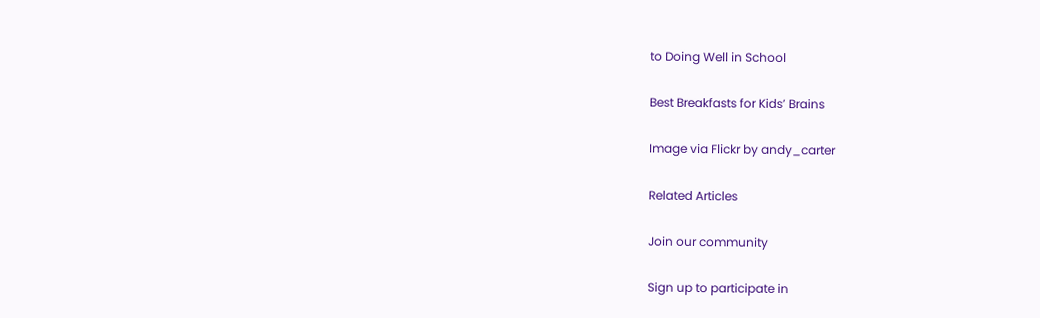to Doing Well in School

Best Breakfasts for Kids’ Brains

Image via Flickr by andy_carter

Related Articles

Join our community

Sign up to participate in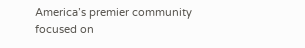America’s premier community focused on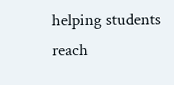helping students
reach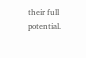their full potential.